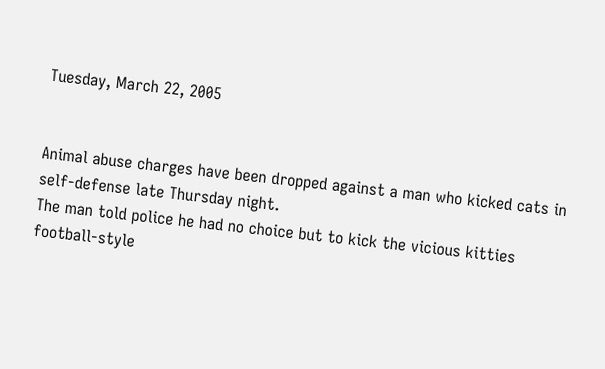Tuesday, March 22, 2005


Animal abuse charges have been dropped against a man who kicked cats in self-defense late Thursday night.
The man told police he had no choice but to kick the vicious kitties football-style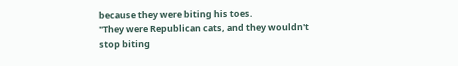because they were biting his toes.
"They were Republican cats, and they wouldn't stop biting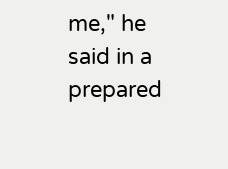me," he said in a prepared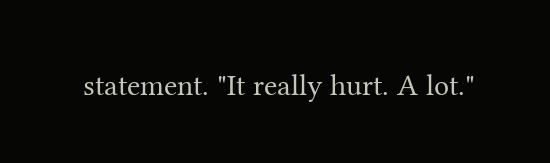statement. "It really hurt. A lot."